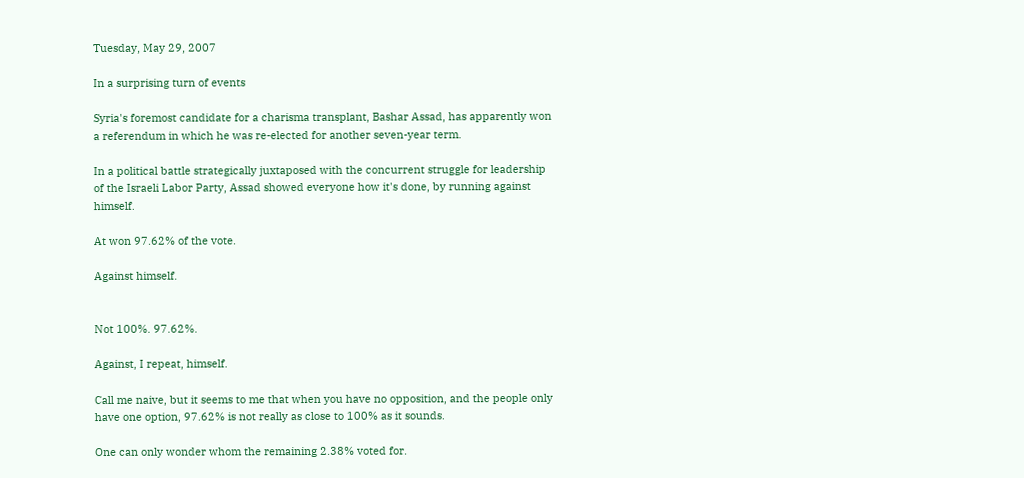Tuesday, May 29, 2007

In a surprising turn of events

Syria's foremost candidate for a charisma transplant, Bashar Assad, has apparently won a referendum in which he was re-elected for another seven-year term.

In a political battle strategically juxtaposed with the concurrent struggle for leadership of the Israeli Labor Party, Assad showed everyone how it's done, by running against himself.

At won 97.62% of the vote.

Against himself.


Not 100%. 97.62%.

Against, I repeat, himself.

Call me naive, but it seems to me that when you have no opposition, and the people only have one option, 97.62% is not really as close to 100% as it sounds.

One can only wonder whom the remaining 2.38% voted for.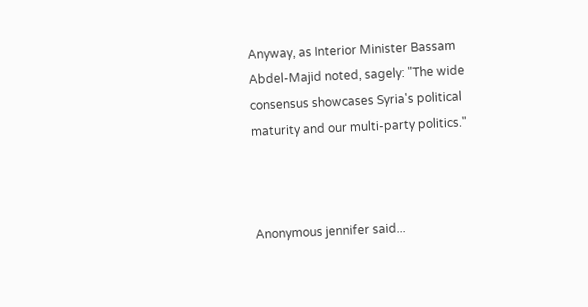Anyway, as Interior Minister Bassam Abdel-Majid noted, sagely: "The wide consensus showcases Syria's political maturity and our multi-party politics."



Anonymous jennifer said...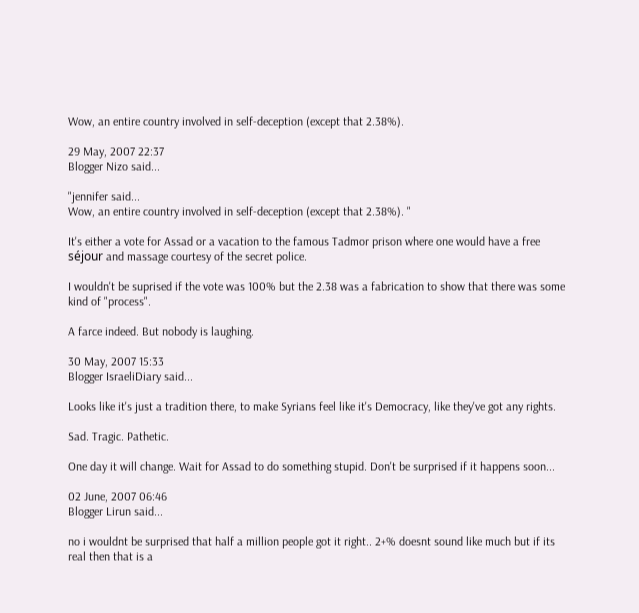Wow, an entire country involved in self-deception (except that 2.38%).

29 May, 2007 22:37
Blogger Nizo said...

"jennifer said...
Wow, an entire country involved in self-deception (except that 2.38%). "

It's either a vote for Assad or a vacation to the famous Tadmor prison where one would have a free séjour and massage courtesy of the secret police.

I wouldn't be suprised if the vote was 100% but the 2.38 was a fabrication to show that there was some kind of "process".

A farce indeed. But nobody is laughing.

30 May, 2007 15:33
Blogger IsraeliDiary said...

Looks like it's just a tradition there, to make Syrians feel like it's Democracy, like they've got any rights.

Sad. Tragic. Pathetic.

One day it will change. Wait for Assad to do something stupid. Don't be surprised if it happens soon...

02 June, 2007 06:46
Blogger Lirun said...

no i wouldnt be surprised that half a million people got it right.. 2+% doesnt sound like much but if its real then that is a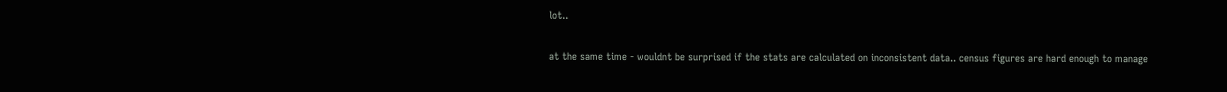lot..

at the same time - wouldnt be surprised if the stats are calculated on inconsistent data.. census figures are hard enough to manage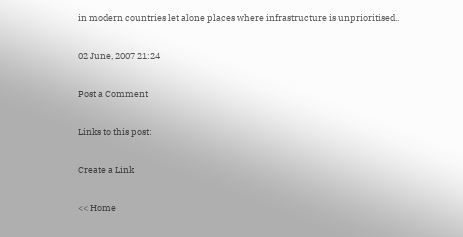in modern countries let alone places where infrastructure is unprioritised..

02 June, 2007 21:24

Post a Comment

Links to this post:

Create a Link

<< Home